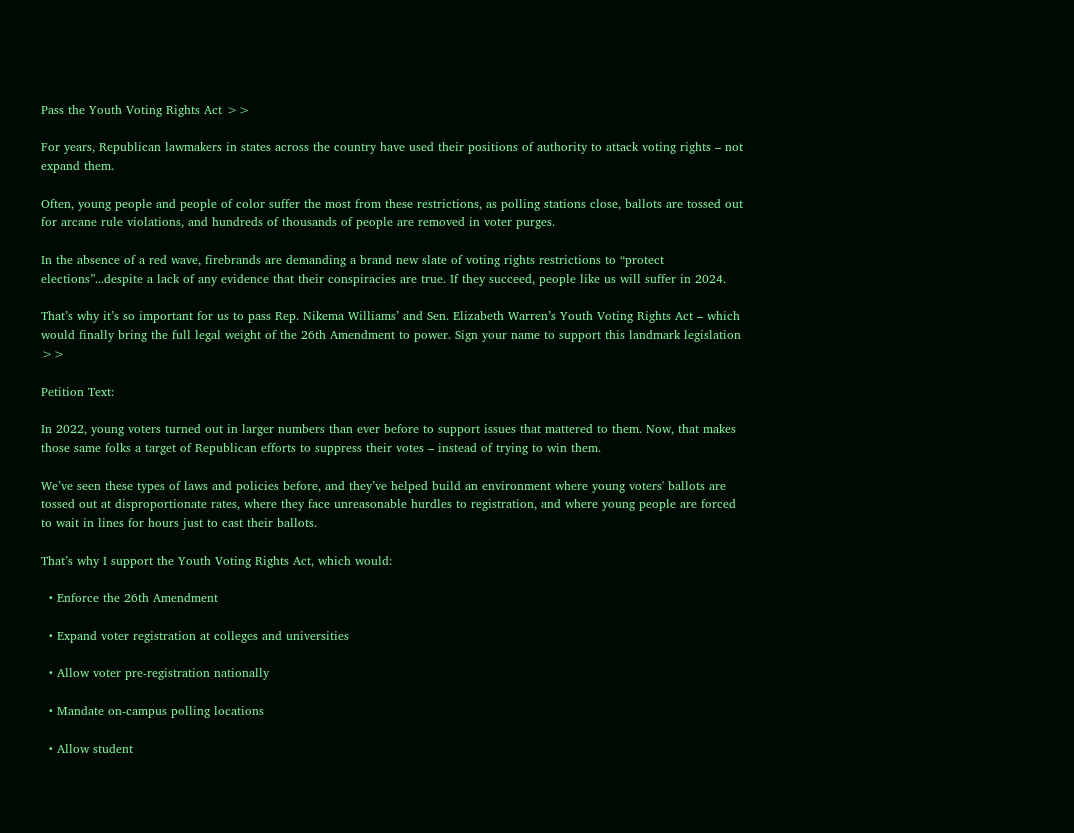Pass the Youth Voting Rights Act >>

For years, Republican lawmakers in states across the country have used their positions of authority to attack voting rights – not expand them.

Often, young people and people of color suffer the most from these restrictions, as polling stations close, ballots are tossed out for arcane rule violations, and hundreds of thousands of people are removed in voter purges.

In the absence of a red wave, firebrands are demanding a brand new slate of voting rights restrictions to “protect elections”...despite a lack of any evidence that their conspiracies are true. If they succeed, people like us will suffer in 2024.

That’s why it’s so important for us to pass Rep. Nikema Williams’ and Sen. Elizabeth Warren’s Youth Voting Rights Act – which would finally bring the full legal weight of the 26th Amendment to power. Sign your name to support this landmark legislation >>

Petition Text:

In 2022, young voters turned out in larger numbers than ever before to support issues that mattered to them. Now, that makes those same folks a target of Republican efforts to suppress their votes – instead of trying to win them.

We’ve seen these types of laws and policies before, and they’ve helped build an environment where young voters' ballots are tossed out at disproportionate rates, where they face unreasonable hurdles to registration, and where young people are forced to wait in lines for hours just to cast their ballots.

That’s why I support the Youth Voting Rights Act, which would:

  • Enforce the 26th Amendment

  • Expand voter registration at colleges and universities

  • Allow voter pre-registration nationally

  • Mandate on-campus polling locations

  • Allow student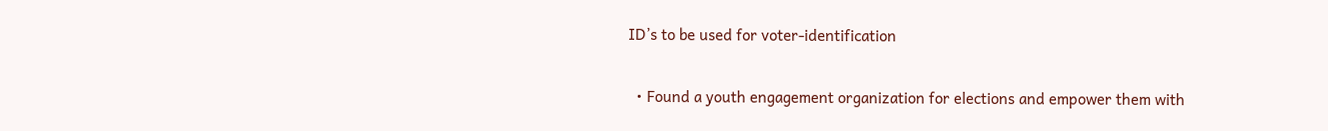ID’s to be used for voter-identification

  • Found a youth engagement organization for elections and empower them with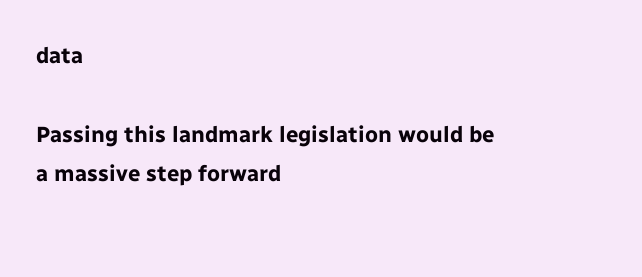data

Passing this landmark legislation would be a massive step forward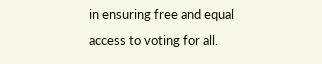in ensuring free and equal access to voting for all.